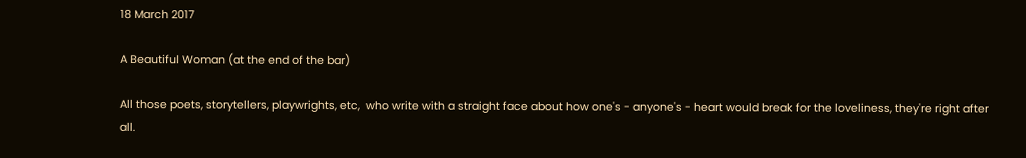18 March 2017

A Beautiful Woman (at the end of the bar)

All those poets, storytellers, playwrights, etc,  who write with a straight face about how one's - anyone's - heart would break for the loveliness, they're right after all.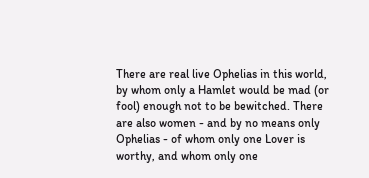There are real live Ophelias in this world, by whom only a Hamlet would be mad (or fool) enough not to be bewitched. There are also women - and by no means only Ophelias - of whom only one Lover is worthy, and whom only one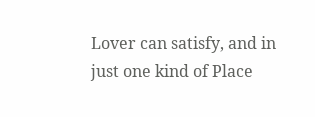Lover can satisfy, and in just one kind of Place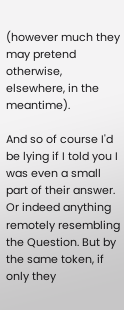(however much they may pretend otherwise, elsewhere, in the meantime).

And so of course I'd be lying if I told you I was even a small part of their answer. Or indeed anything remotely resembling the Question. But by the same token, if only they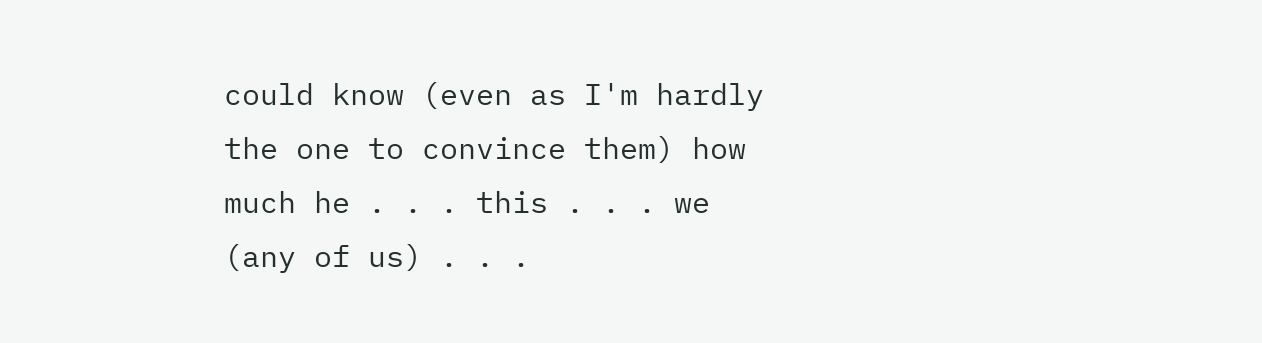could know (even as I'm hardly the one to convince them) how much he . . . this . . . we (any of us) . . .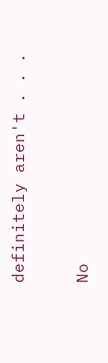definitely aren't . . .

No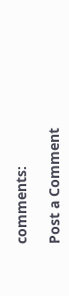comments:

Post a Comment